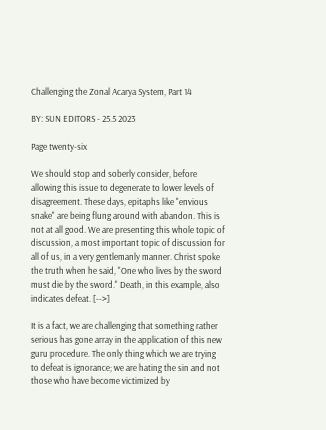Challenging the Zonal Acarya System, Part 14

BY: SUN EDITORS - 25.5 2023

Page twenty-six

We should stop and soberly consider, before allowing this issue to degenerate to lower levels of disagreement. These days, epitaphs like "envious snake" are being flung around with abandon. This is not at all good. We are presenting this whole topic of discussion, a most important topic of discussion for all of us, in a very gentlemanly manner. Christ spoke the truth when he said, "One who lives by the sword must die by the sword." Death, in this example, also indicates defeat. [-->]

It is a fact, we are challenging that something rather serious has gone array in the application of this new guru procedure. The only thing which we are trying to defeat is ignorance; we are hating the sin and not those who have become victimized by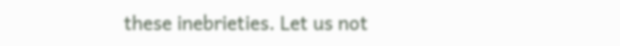these inebrieties. Let us not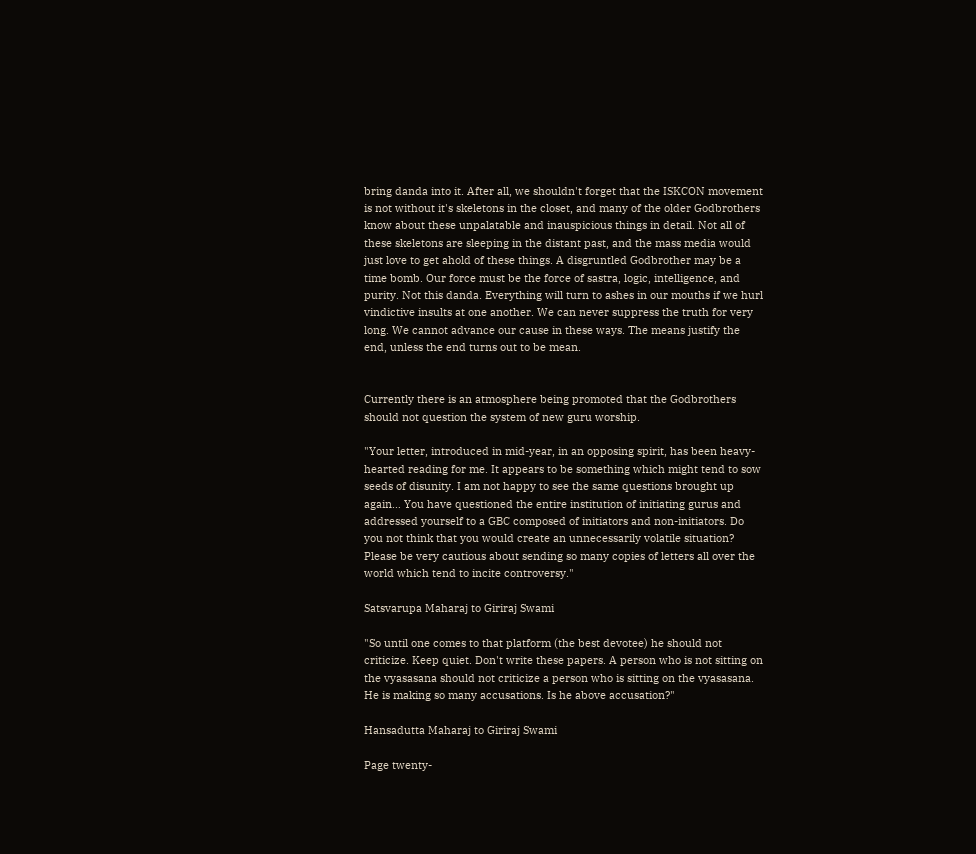bring danda into it. After all, we shouldn't forget that the ISKCON movement is not without it's skeletons in the closet, and many of the older Godbrothers know about these unpalatable and inauspicious things in detail. Not all of these skeletons are sleeping in the distant past, and the mass media would just love to get ahold of these things. A disgruntled Godbrother may be a time bomb. Our force must be the force of sastra, logic, intelligence, and purity. Not this danda. Everything will turn to ashes in our mouths if we hurl vindictive insults at one another. We can never suppress the truth for very long. We cannot advance our cause in these ways. The means justify the end, unless the end turns out to be mean.


Currently there is an atmosphere being promoted that the Godbrothers should not question the system of new guru worship.

"Your letter, introduced in mid-year, in an opposing spirit, has been heavy-hearted reading for me. It appears to be something which might tend to sow seeds of disunity. I am not happy to see the same questions brought up again… You have questioned the entire institution of initiating gurus and addressed yourself to a GBC composed of initiators and non-initiators. Do you not think that you would create an unnecessarily volatile situation? Please be very cautious about sending so many copies of letters all over the world which tend to incite controversy."

Satsvarupa Maharaj to Giriraj Swami

"So until one comes to that platform (the best devotee) he should not criticize. Keep quiet. Don't write these papers. A person who is not sitting on the vyasasana should not criticize a person who is sitting on the vyasasana. He is making so many accusations. Is he above accusation?"

Hansadutta Maharaj to Giriraj Swami

Page twenty-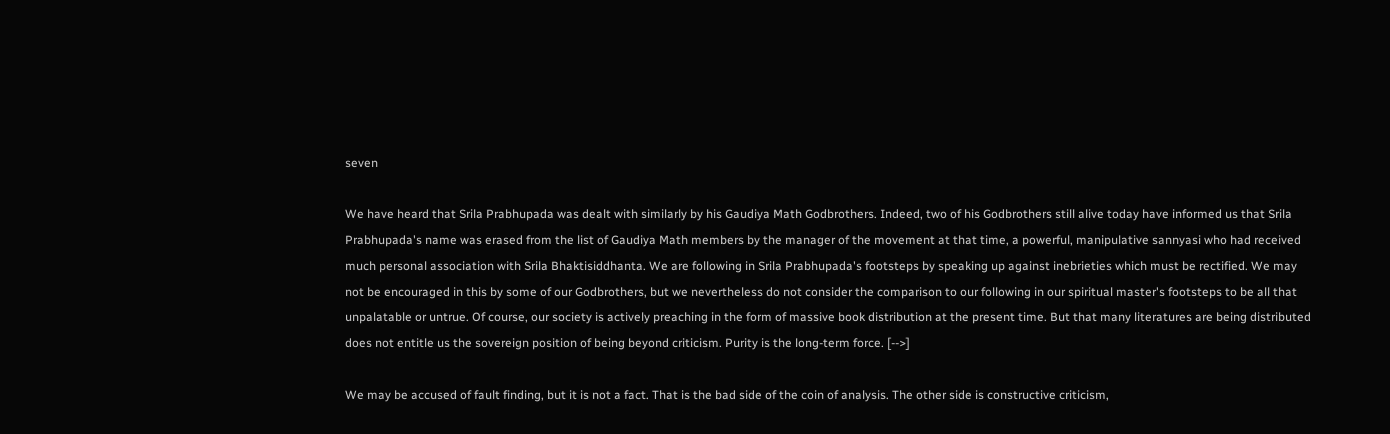seven

We have heard that Srila Prabhupada was dealt with similarly by his Gaudiya Math Godbrothers. Indeed, two of his Godbrothers still alive today have informed us that Srila Prabhupada's name was erased from the list of Gaudiya Math members by the manager of the movement at that time, a powerful, manipulative sannyasi who had received much personal association with Srila Bhaktisiddhanta. We are following in Srila Prabhupada's footsteps by speaking up against inebrieties which must be rectified. We may not be encouraged in this by some of our Godbrothers, but we nevertheless do not consider the comparison to our following in our spiritual master's footsteps to be all that unpalatable or untrue. Of course, our society is actively preaching in the form of massive book distribution at the present time. But that many literatures are being distributed does not entitle us the sovereign position of being beyond criticism. Purity is the long-term force. [-->]

We may be accused of fault finding, but it is not a fact. That is the bad side of the coin of analysis. The other side is constructive criticism,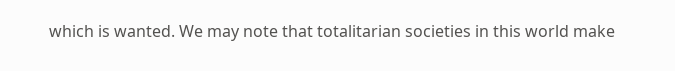which is wanted. We may note that totalitarian societies in this world make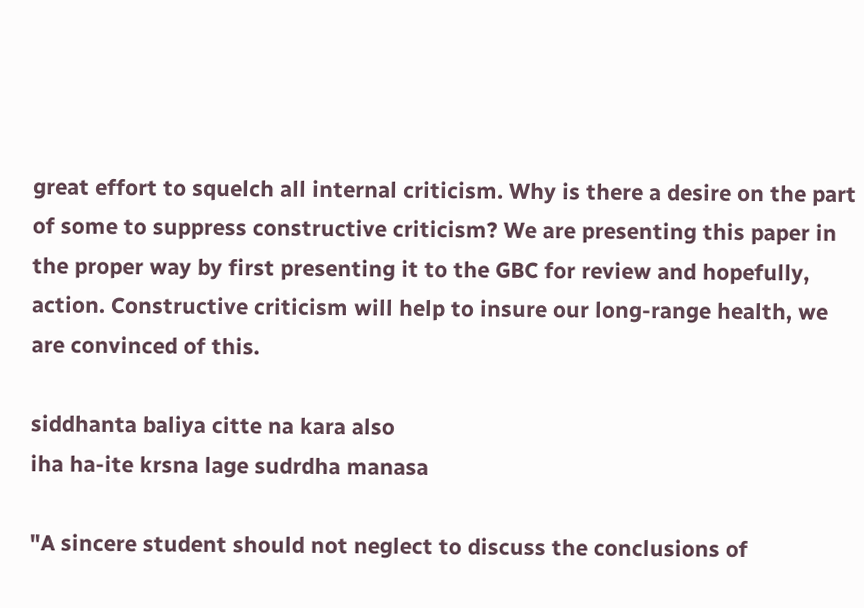great effort to squelch all internal criticism. Why is there a desire on the part of some to suppress constructive criticism? We are presenting this paper in the proper way by first presenting it to the GBC for review and hopefully, action. Constructive criticism will help to insure our long-range health, we are convinced of this.

siddhanta baliya citte na kara also
iha ha-ite krsna lage sudrdha manasa

"A sincere student should not neglect to discuss the conclusions of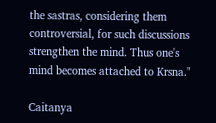the sastras, considering them controversial, for such discussions strengthen the mind. Thus one's mind becomes attached to Krsna."

Caitanya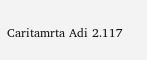Caritamrta Adi 2.117